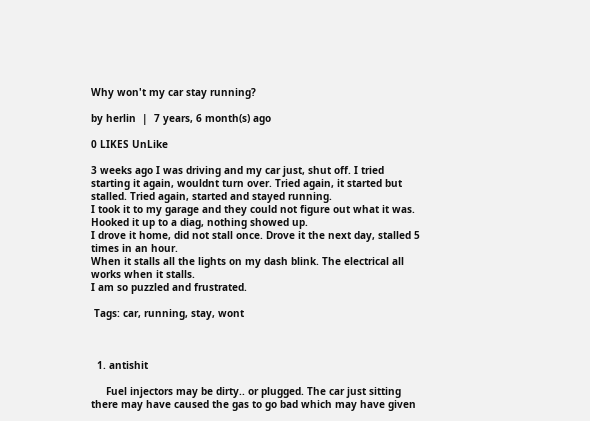Why won't my car stay running?

by herlin  |  7 years, 6 month(s) ago

0 LIKES UnLike

3 weeks ago I was driving and my car just, shut off. I tried starting it again, wouldnt turn over. Tried again, it started but stalled. Tried again, started and stayed running.
I took it to my garage and they could not figure out what it was. Hooked it up to a diag, nothing showed up.
I drove it home, did not stall once. Drove it the next day, stalled 5 times in an hour.
When it stalls all the lights on my dash blink. The electrical all works when it stalls.
I am so puzzled and frustrated.

 Tags: car, running, stay, wont



  1. antishit

     Fuel injectors may be dirty.. or plugged. The car just sitting there may have caused the gas to go bad which may have given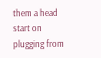them a head start on plugging from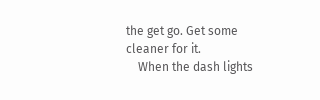the get go. Get some cleaner for it.
    When the dash lights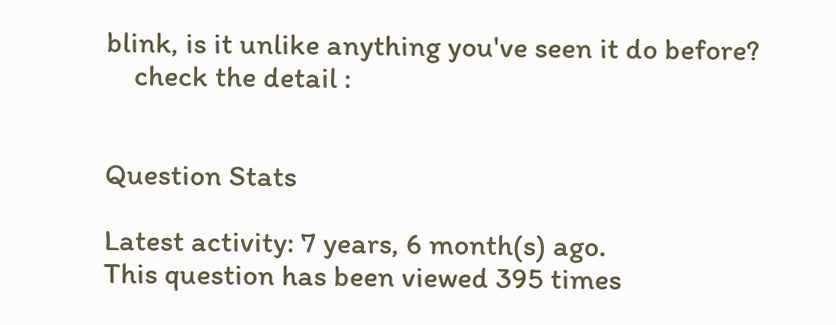blink, is it unlike anything you've seen it do before?
    check the detail :


Question Stats

Latest activity: 7 years, 6 month(s) ago.
This question has been viewed 395 times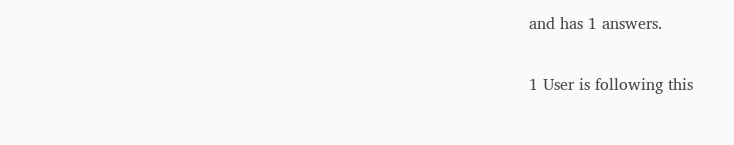and has 1 answers.

1 User is following this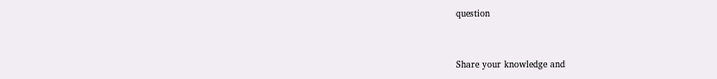question



Share your knowledge and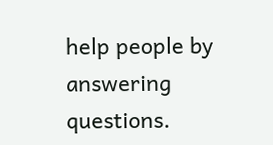help people by answering questions.